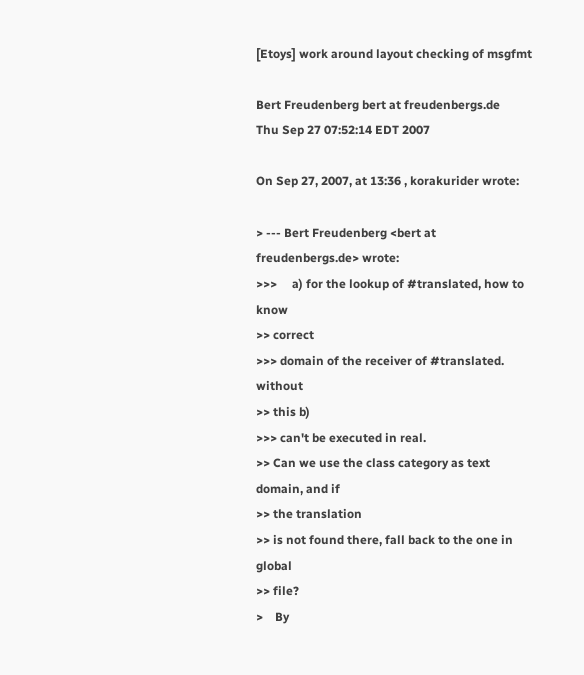[Etoys] work around layout checking of msgfmt

Bert Freudenberg bert at freudenbergs.de
Thu Sep 27 07:52:14 EDT 2007

On Sep 27, 2007, at 13:36 , korakurider wrote:

> --- Bert Freudenberg <bert at freudenbergs.de> wrote:
>>>     a) for the lookup of #translated, how to know
>> correct
>>> domain of the receiver of #translated. without
>> this b)
>>> can't be executed in real.
>> Can we use the class category as text domain, and if
>> the translation
>> is not found there, fall back to the one in global
>> file?
>    By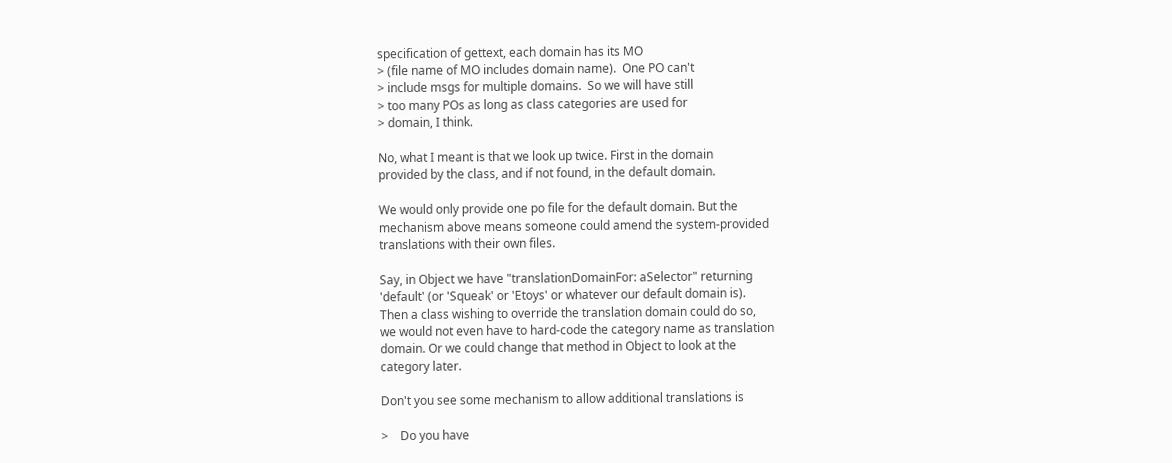specification of gettext, each domain has its MO
> (file name of MO includes domain name).  One PO can't
> include msgs for multiple domains.  So we will have still
> too many POs as long as class categories are used for
> domain, I think.

No, what I meant is that we look up twice. First in the domain
provided by the class, and if not found, in the default domain.

We would only provide one po file for the default domain. But the
mechanism above means someone could amend the system-provided
translations with their own files.

Say, in Object we have "translationDomainFor: aSelector" returning
'default' (or 'Squeak' or 'Etoys' or whatever our default domain is).
Then a class wishing to override the translation domain could do so,
we would not even have to hard-code the category name as translation
domain. Or we could change that method in Object to look at the
category later.

Don't you see some mechanism to allow additional translations is

>    Do you have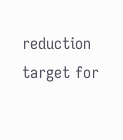reduction target for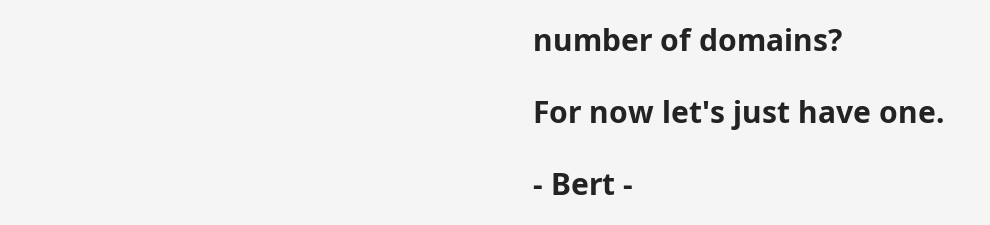number of domains?

For now let's just have one.

- Bert -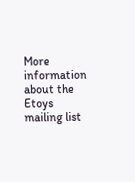More information about the Etoys mailing list